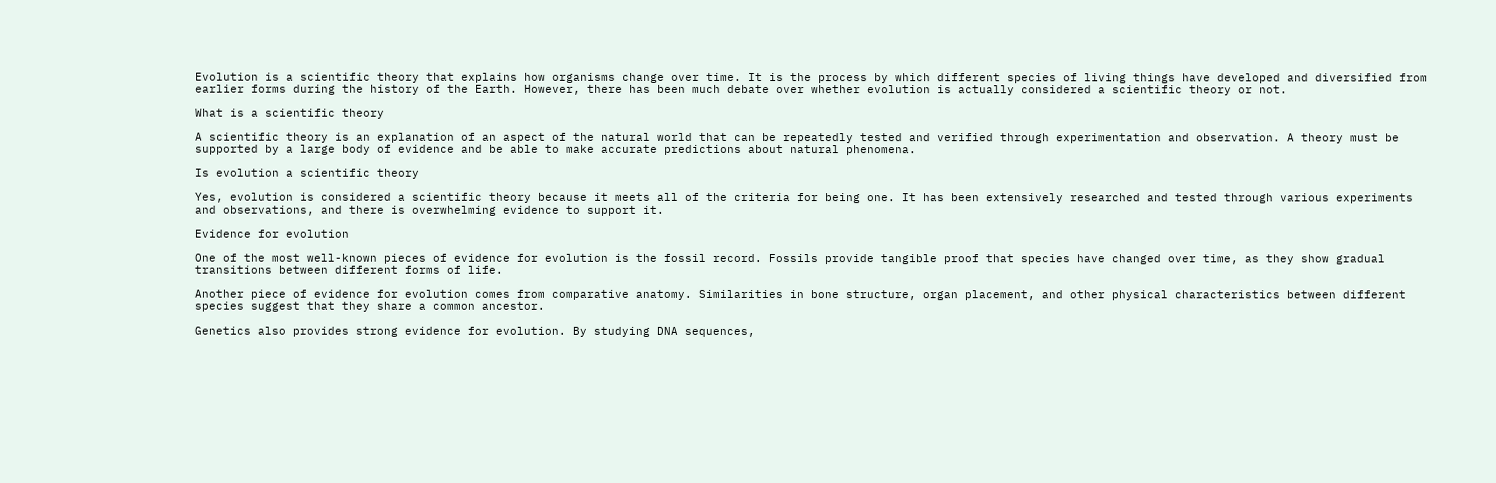Evolution is a scientific theory that explains how organisms change over time. It is the process by which different species of living things have developed and diversified from earlier forms during the history of the Earth. However, there has been much debate over whether evolution is actually considered a scientific theory or not.

What is a scientific theory

A scientific theory is an explanation of an aspect of the natural world that can be repeatedly tested and verified through experimentation and observation. A theory must be supported by a large body of evidence and be able to make accurate predictions about natural phenomena.

Is evolution a scientific theory

Yes, evolution is considered a scientific theory because it meets all of the criteria for being one. It has been extensively researched and tested through various experiments and observations, and there is overwhelming evidence to support it.

Evidence for evolution

One of the most well-known pieces of evidence for evolution is the fossil record. Fossils provide tangible proof that species have changed over time, as they show gradual transitions between different forms of life.

Another piece of evidence for evolution comes from comparative anatomy. Similarities in bone structure, organ placement, and other physical characteristics between different species suggest that they share a common ancestor.

Genetics also provides strong evidence for evolution. By studying DNA sequences,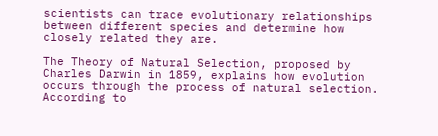scientists can trace evolutionary relationships between different species and determine how closely related they are.

The Theory of Natural Selection, proposed by Charles Darwin in 1859, explains how evolution occurs through the process of natural selection. According to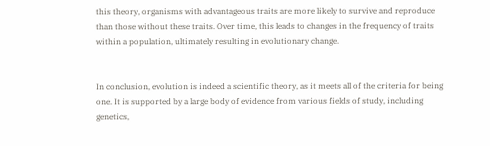this theory, organisms with advantageous traits are more likely to survive and reproduce than those without these traits. Over time, this leads to changes in the frequency of traits within a population, ultimately resulting in evolutionary change.


In conclusion, evolution is indeed a scientific theory, as it meets all of the criteria for being one. It is supported by a large body of evidence from various fields of study, including genetics,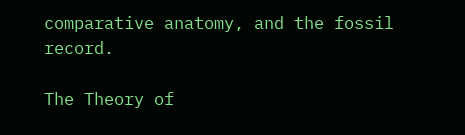comparative anatomy, and the fossil record.

The Theory of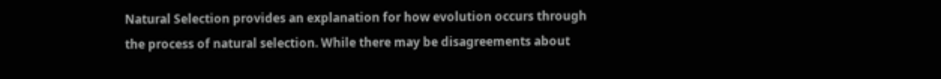Natural Selection provides an explanation for how evolution occurs through the process of natural selection. While there may be disagreements about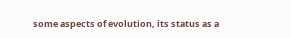some aspects of evolution, its status as a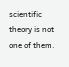scientific theory is not one of them.